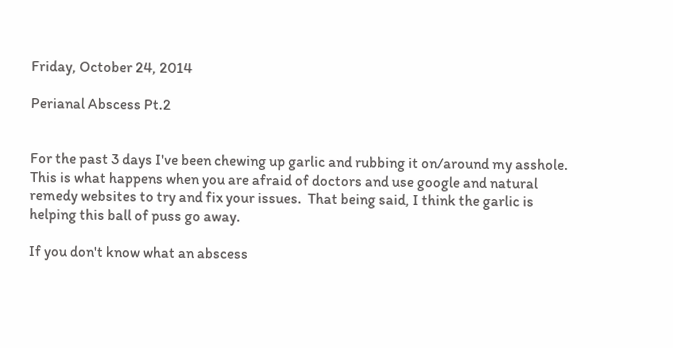Friday, October 24, 2014

Perianal Abscess Pt.2


For the past 3 days I've been chewing up garlic and rubbing it on/around my asshole.  This is what happens when you are afraid of doctors and use google and natural remedy websites to try and fix your issues.  That being said, I think the garlic is helping this ball of puss go away.

If you don't know what an abscess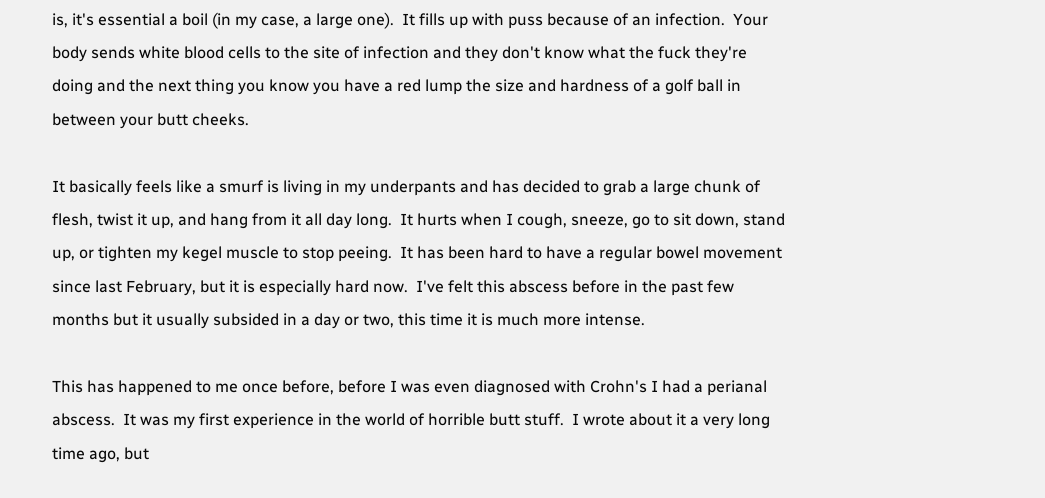is, it's essential a boil (in my case, a large one).  It fills up with puss because of an infection.  Your body sends white blood cells to the site of infection and they don't know what the fuck they're doing and the next thing you know you have a red lump the size and hardness of a golf ball in between your butt cheeks.

It basically feels like a smurf is living in my underpants and has decided to grab a large chunk of flesh, twist it up, and hang from it all day long.  It hurts when I cough, sneeze, go to sit down, stand up, or tighten my kegel muscle to stop peeing.  It has been hard to have a regular bowel movement since last February, but it is especially hard now.  I've felt this abscess before in the past few months but it usually subsided in a day or two, this time it is much more intense.

This has happened to me once before, before I was even diagnosed with Crohn's I had a perianal abscess.  It was my first experience in the world of horrible butt stuff.  I wrote about it a very long time ago, but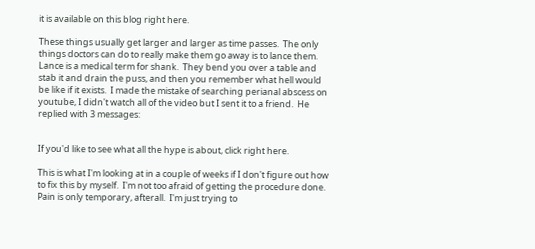it is available on this blog right here.

These things usually get larger and larger as time passes.  The only things doctors can do to really make them go away is to lance them.  Lance is a medical term for shank.  They bend you over a table and stab it and drain the puss, and then you remember what hell would be like if it exists.  I made the mistake of searching perianal abscess on youtube, I didn't watch all of the video but I sent it to a friend.  He replied with 3 messages:


If you'd like to see what all the hype is about, click right here.

This is what I'm looking at in a couple of weeks if I don't figure out how to fix this by myself.  I'm not too afraid of getting the procedure done.  Pain is only temporary, afterall.  I'm just trying to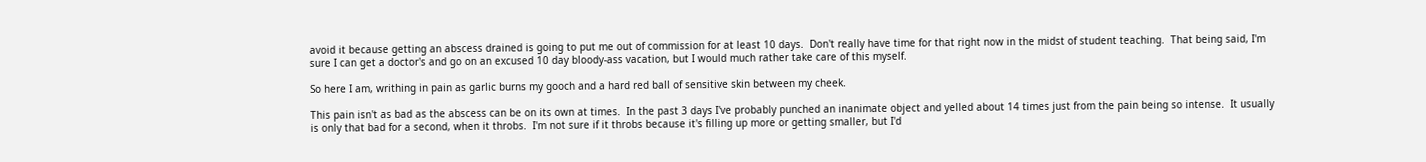avoid it because getting an abscess drained is going to put me out of commission for at least 10 days.  Don't really have time for that right now in the midst of student teaching.  That being said, I'm sure I can get a doctor's and go on an excused 10 day bloody-ass vacation, but I would much rather take care of this myself.

So here I am, writhing in pain as garlic burns my gooch and a hard red ball of sensitive skin between my cheek.

This pain isn't as bad as the abscess can be on its own at times.  In the past 3 days I've probably punched an inanimate object and yelled about 14 times just from the pain being so intense.  It usually is only that bad for a second, when it throbs.  I'm not sure if it throbs because it's filling up more or getting smaller, but I'd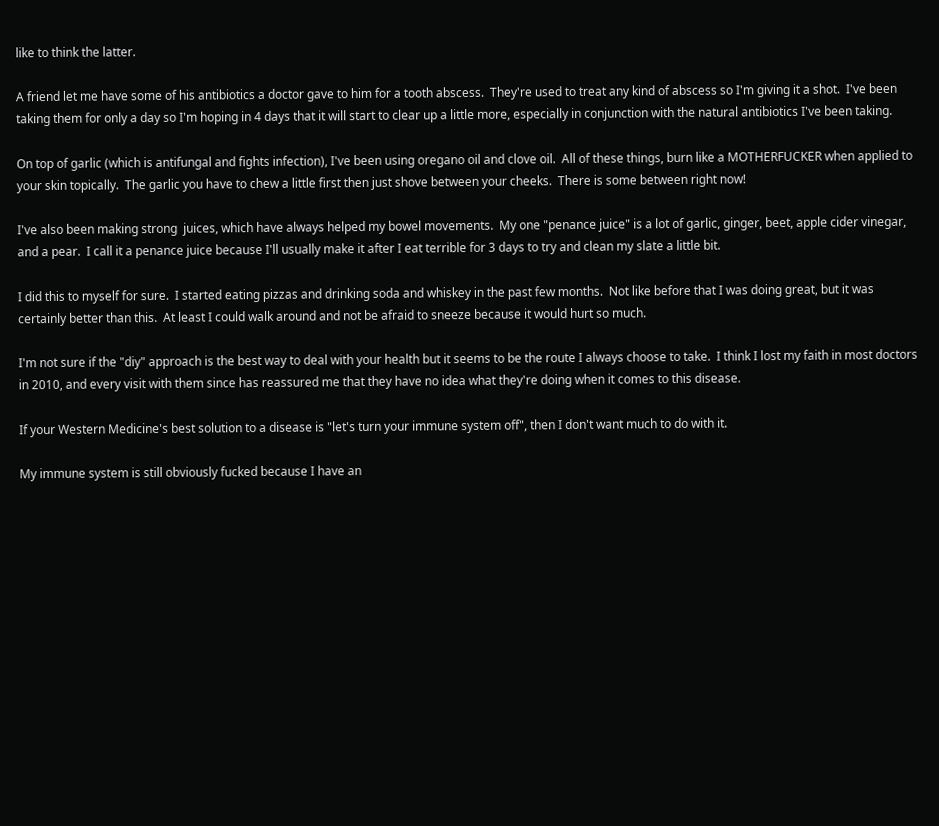like to think the latter.

A friend let me have some of his antibiotics a doctor gave to him for a tooth abscess.  They're used to treat any kind of abscess so I'm giving it a shot.  I've been taking them for only a day so I'm hoping in 4 days that it will start to clear up a little more, especially in conjunction with the natural antibiotics I've been taking.

On top of garlic (which is antifungal and fights infection), I've been using oregano oil and clove oil.  All of these things, burn like a MOTHERFUCKER when applied to your skin topically.  The garlic you have to chew a little first then just shove between your cheeks.  There is some between right now!

I've also been making strong  juices, which have always helped my bowel movements.  My one "penance juice" is a lot of garlic, ginger, beet, apple cider vinegar, and a pear.  I call it a penance juice because I'll usually make it after I eat terrible for 3 days to try and clean my slate a little bit.

I did this to myself for sure.  I started eating pizzas and drinking soda and whiskey in the past few months.  Not like before that I was doing great, but it was certainly better than this.  At least I could walk around and not be afraid to sneeze because it would hurt so much.

I'm not sure if the "diy" approach is the best way to deal with your health but it seems to be the route I always choose to take.  I think I lost my faith in most doctors in 2010, and every visit with them since has reassured me that they have no idea what they're doing when it comes to this disease.

If your Western Medicine's best solution to a disease is "let's turn your immune system off", then I don't want much to do with it.

My immune system is still obviously fucked because I have an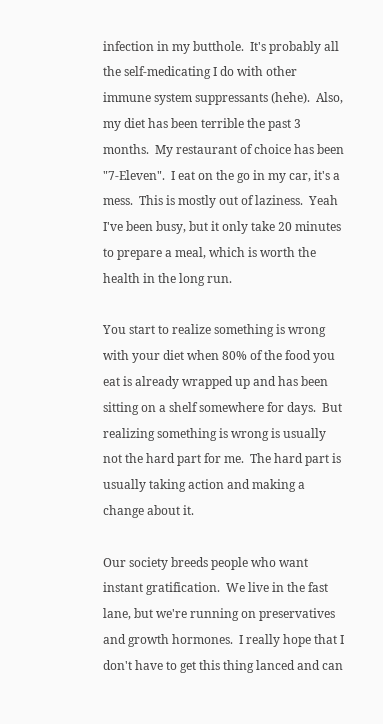infection in my butthole.  It's probably all the self-medicating I do with other immune system suppressants (hehe).  Also, my diet has been terrible the past 3 months.  My restaurant of choice has been "7-Eleven".  I eat on the go in my car, it's a mess.  This is mostly out of laziness.  Yeah I've been busy, but it only take 20 minutes to prepare a meal, which is worth the health in the long run.

You start to realize something is wrong with your diet when 80% of the food you eat is already wrapped up and has been sitting on a shelf somewhere for days.  But realizing something is wrong is usually not the hard part for me.  The hard part is usually taking action and making a change about it.

Our society breeds people who want instant gratification.  We live in the fast lane, but we're running on preservatives and growth hormones.  I really hope that I don't have to get this thing lanced and can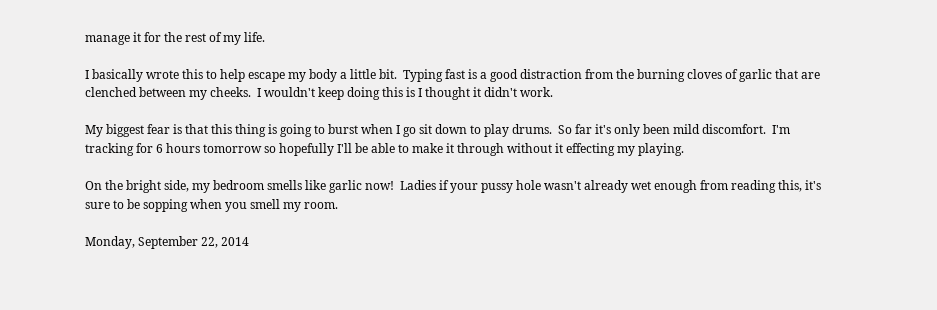manage it for the rest of my life.

I basically wrote this to help escape my body a little bit.  Typing fast is a good distraction from the burning cloves of garlic that are clenched between my cheeks.  I wouldn't keep doing this is I thought it didn't work.

My biggest fear is that this thing is going to burst when I go sit down to play drums.  So far it's only been mild discomfort.  I'm tracking for 6 hours tomorrow so hopefully I'll be able to make it through without it effecting my playing.

On the bright side, my bedroom smells like garlic now!  Ladies if your pussy hole wasn't already wet enough from reading this, it's sure to be sopping when you smell my room.

Monday, September 22, 2014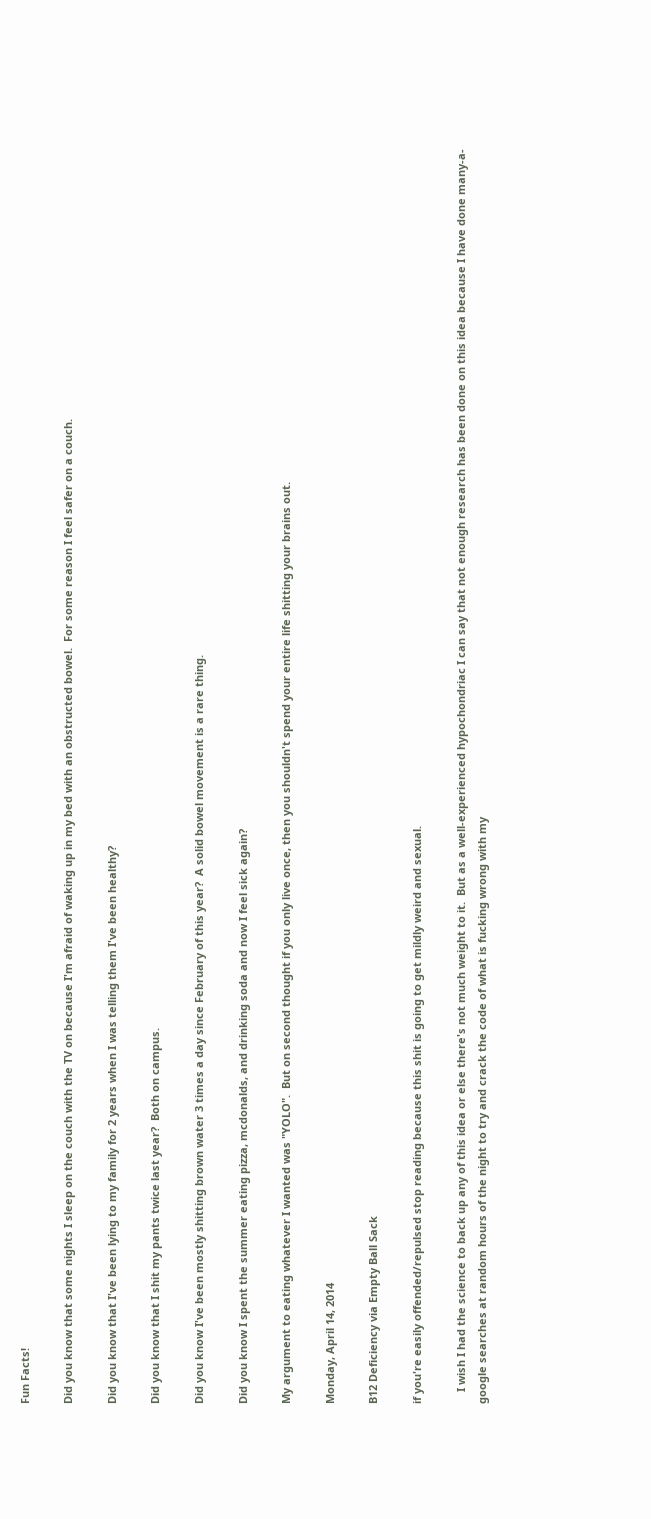Fun Facts!

Did you know that some nights I sleep on the couch with the TV on because I'm afraid of waking up in my bed with an obstructed bowel.  For some reason I feel safer on a couch.

Did you know that I've been lying to my family for 2 years when I was telling them I've been healthy?

Did you know that I shit my pants twice last year?  Both on campus.

Did you know I've been mostly shitting brown water 3 times a day since February of this year?  A solid bowel movement is a rare thing.

Did you know I spent the summer eating pizza, mcdonalds, and drinking soda and now I feel sick again?

My argument to eating whatever I wanted was "YOLO".  But on second thought if you only live once, then you shouldn't spend your entire life shitting your brains out.

Monday, April 14, 2014

B12 Deficiency via Empty Ball Sack

if you're easily offended/repulsed stop reading because this shit is going to get mildly weird and sexual.

    I wish I had the science to back up any of this idea or else there's not much weight to it.  But as a well-experienced hypochondriac I can say that not enough research has been done on this idea because I have done many-a-google searches at random hours of the night to try and crack the code of what is fucking wrong with my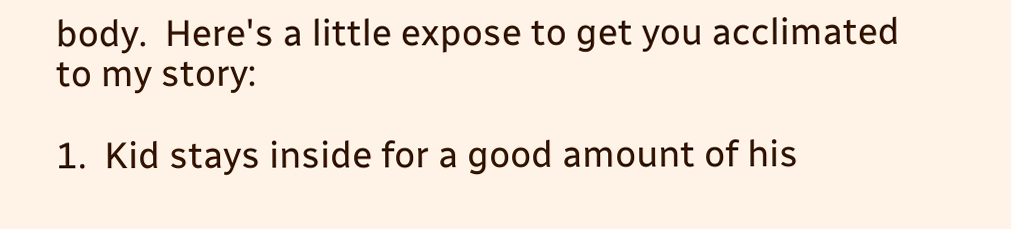body.  Here's a little expose to get you acclimated to my story:

1.  Kid stays inside for a good amount of his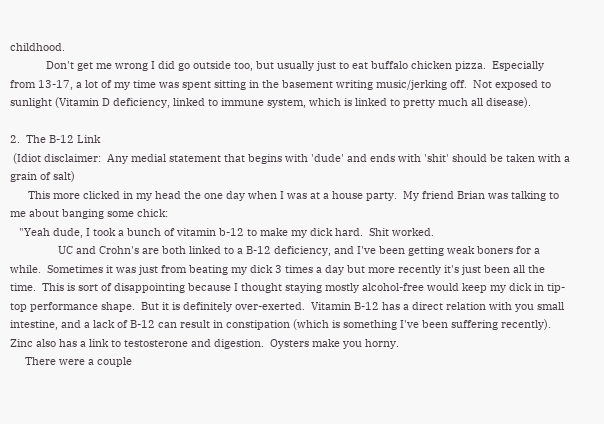childhood.
            Don't get me wrong I did go outside too, but usually just to eat buffalo chicken pizza.  Especially from 13-17, a lot of my time was spent sitting in the basement writing music/jerking off.  Not exposed to sunlight (Vitamin D deficiency, linked to immune system, which is linked to pretty much all disease).

2.  The B-12 Link
 (Idiot disclaimer:  Any medial statement that begins with 'dude' and ends with 'shit' should be taken with a grain of salt)
      This more clicked in my head the one day when I was at a house party.  My friend Brian was talking to me about banging some chick:
   "Yeah dude, I took a bunch of vitamin b-12 to make my dick hard.  Shit worked.
                UC and Crohn's are both linked to a B-12 deficiency, and I've been getting weak boners for a while.  Sometimes it was just from beating my dick 3 times a day but more recently it's just been all the time.  This is sort of disappointing because I thought staying mostly alcohol-free would keep my dick in tip-top performance shape.  But it is definitely over-exerted.  Vitamin B-12 has a direct relation with you small intestine, and a lack of B-12 can result in constipation (which is something I've been suffering recently).  Zinc also has a link to testosterone and digestion.  Oysters make you horny.
     There were a couple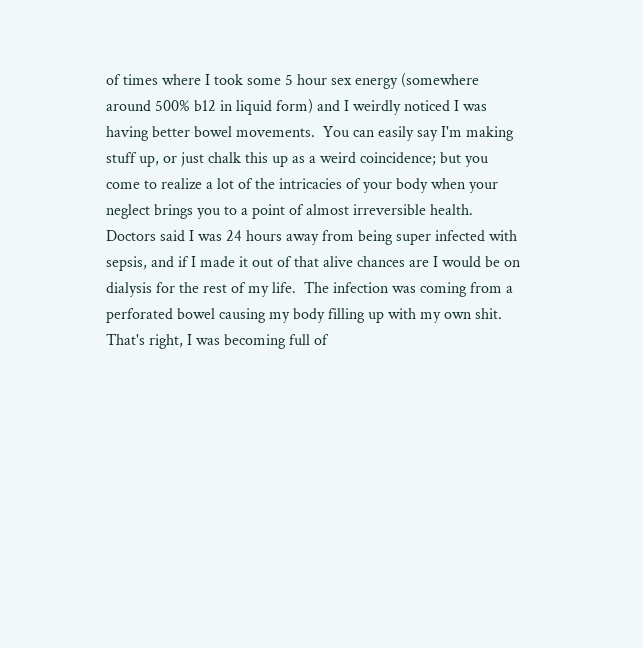of times where I took some 5 hour sex energy (somewhere around 500% b12 in liquid form) and I weirdly noticed I was having better bowel movements.  You can easily say I'm making stuff up, or just chalk this up as a weird coincidence; but you come to realize a lot of the intricacies of your body when your neglect brings you to a point of almost irreversible health.  Doctors said I was 24 hours away from being super infected with sepsis, and if I made it out of that alive chances are I would be on dialysis for the rest of my life.  The infection was coming from a perforated bowel causing my body filling up with my own shit.
That's right, I was becoming full of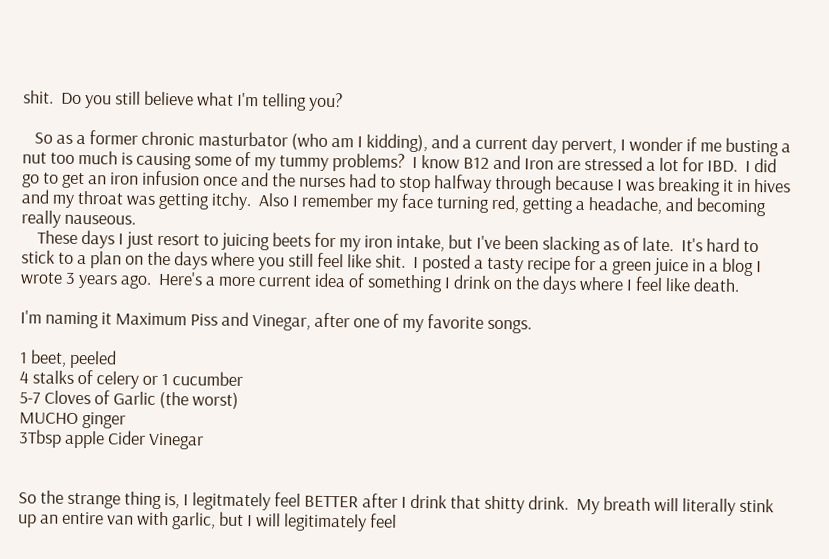shit.  Do you still believe what I'm telling you?

   So as a former chronic masturbator (who am I kidding), and a current day pervert, I wonder if me busting a nut too much is causing some of my tummy problems?  I know B12 and Iron are stressed a lot for IBD.  I did go to get an iron infusion once and the nurses had to stop halfway through because I was breaking it in hives and my throat was getting itchy.  Also I remember my face turning red, getting a headache, and becoming really nauseous.
    These days I just resort to juicing beets for my iron intake, but I've been slacking as of late.  It's hard to stick to a plan on the days where you still feel like shit.  I posted a tasty recipe for a green juice in a blog I wrote 3 years ago.  Here's a more current idea of something I drink on the days where I feel like death.

I'm naming it Maximum Piss and Vinegar, after one of my favorite songs.

1 beet, peeled
4 stalks of celery or 1 cucumber
5-7 Cloves of Garlic (the worst)
MUCHO ginger
3Tbsp apple Cider Vinegar


So the strange thing is, I legitmately feel BETTER after I drink that shitty drink.  My breath will literally stink up an entire van with garlic, but I will legitimately feel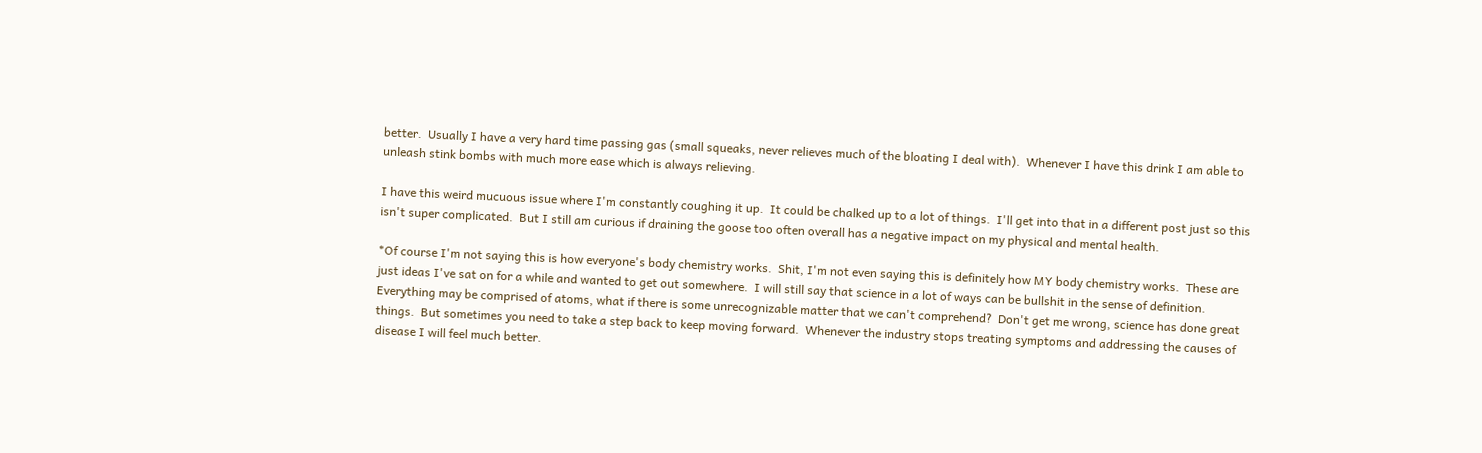better.  Usually I have a very hard time passing gas (small squeaks, never relieves much of the bloating I deal with).  Whenever I have this drink I am able to unleash stink bombs with much more ease which is always relieving.

I have this weird mucuous issue where I'm constantly coughing it up.  It could be chalked up to a lot of things.  I'll get into that in a different post just so this isn't super complicated.  But I still am curious if draining the goose too often overall has a negative impact on my physical and mental health.

*Of course I'm not saying this is how everyone's body chemistry works.  Shit, I'm not even saying this is definitely how MY body chemistry works.  These are just ideas I've sat on for a while and wanted to get out somewhere.  I will still say that science in a lot of ways can be bullshit in the sense of definition.  Everything may be comprised of atoms, what if there is some unrecognizable matter that we can't comprehend?  Don't get me wrong, science has done great things.  But sometimes you need to take a step back to keep moving forward.  Whenever the industry stops treating symptoms and addressing the causes of disease I will feel much better.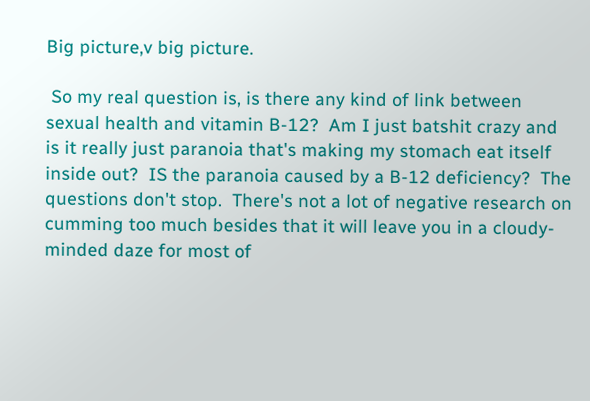Big picture,v big picture.

 So my real question is, is there any kind of link between sexual health and vitamin B-12?  Am I just batshit crazy and is it really just paranoia that's making my stomach eat itself inside out?  IS the paranoia caused by a B-12 deficiency?  The questions don't stop.  There's not a lot of negative research on cumming too much besides that it will leave you in a cloudy-minded daze for most of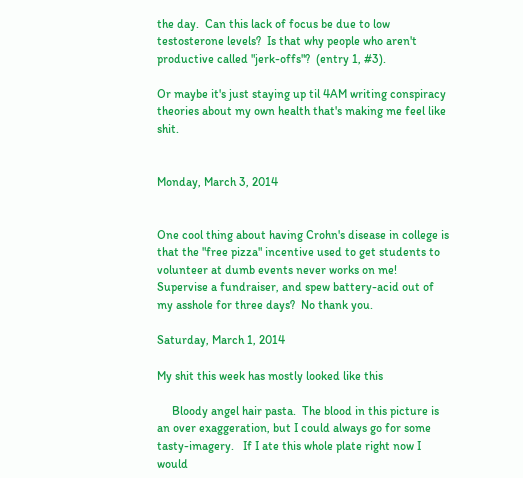the day.  Can this lack of focus be due to low testosterone levels?  Is that why people who aren't productive called "jerk-offs"?  (entry 1, #3).

Or maybe it's just staying up til 4AM writing conspiracy theories about my own health that's making me feel like shit.


Monday, March 3, 2014


One cool thing about having Crohn's disease in college is that the "free pizza" incentive used to get students to volunteer at dumb events never works on me!  Supervise a fundraiser, and spew battery-acid out of my asshole for three days?  No thank you.

Saturday, March 1, 2014

My shit this week has mostly looked like this

     Bloody angel hair pasta.  The blood in this picture is an over exaggeration, but I could always go for some tasty-imagery.   If I ate this whole plate right now I would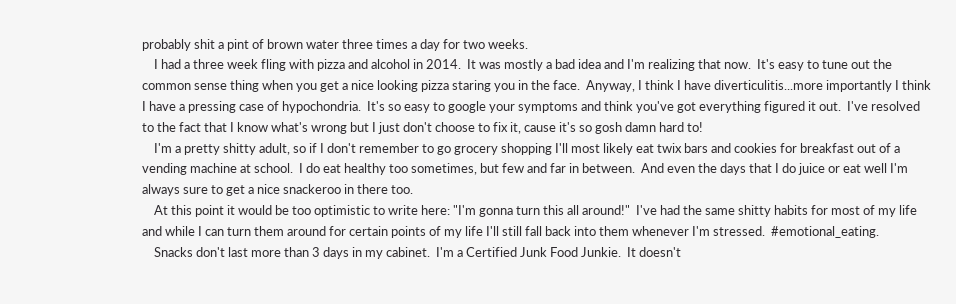probably shit a pint of brown water three times a day for two weeks.
    I had a three week fling with pizza and alcohol in 2014.  It was mostly a bad idea and I'm realizing that now.  It's easy to tune out the common sense thing when you get a nice looking pizza staring you in the face.  Anyway, I think I have diverticulitis...more importantly I think I have a pressing case of hypochondria.  It's so easy to google your symptoms and think you've got everything figured it out.  I've resolved to the fact that I know what's wrong but I just don't choose to fix it, cause it's so gosh damn hard to!
    I'm a pretty shitty adult, so if I don't remember to go grocery shopping I'll most likely eat twix bars and cookies for breakfast out of a vending machine at school.  I do eat healthy too sometimes, but few and far in between.  And even the days that I do juice or eat well I'm always sure to get a nice snackeroo in there too.
    At this point it would be too optimistic to write here: "I'm gonna turn this all around!"  I've had the same shitty habits for most of my life and while I can turn them around for certain points of my life I'll still fall back into them whenever I'm stressed.  #emotional_eating.
    Snacks don't last more than 3 days in my cabinet.  I'm a Certified Junk Food Junkie.  It doesn't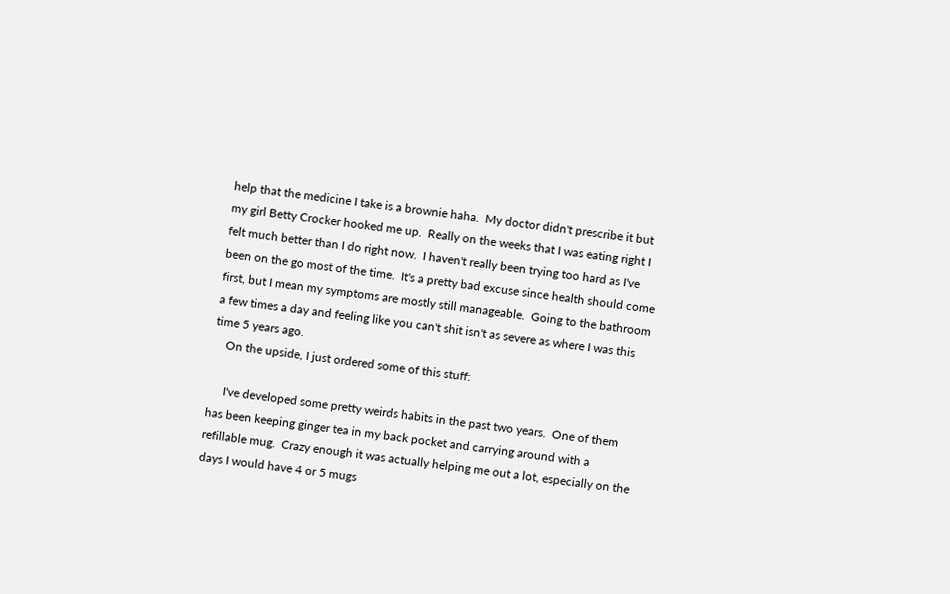help that the medicine I take is a brownie haha.  My doctor didn't prescribe it but my girl Betty Crocker hooked me up.  Really on the weeks that I was eating right I felt much better than I do right now.  I haven't really been trying too hard as I've been on the go most of the time.  It's a pretty bad excuse since health should come first, but I mean my symptoms are mostly still manageable.  Going to the bathroom a few times a day and feeling like you can't shit isn't as severe as where I was this time 5 years ago.
    On the upside, I just ordered some of this stuff:

     I've developed some pretty weirds habits in the past two years.  One of them has been keeping ginger tea in my back pocket and carrying around with a refillable mug.  Crazy enough it was actually helping me out a lot, especially on the days I would have 4 or 5 mugs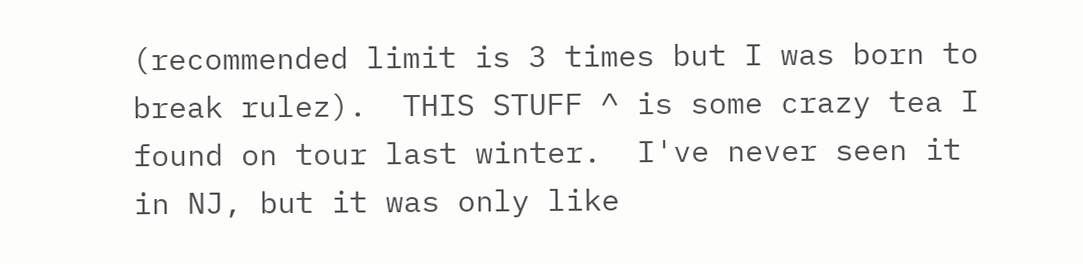(recommended limit is 3 times but I was born to break rulez).  THIS STUFF ^ is some crazy tea I found on tour last winter.  I've never seen it in NJ, but it was only like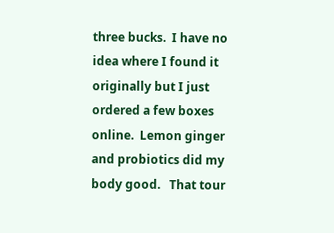three bucks.  I have no idea where I found it originally but I just ordered a few boxes online.  Lemon ginger and probiotics did my body good.   That tour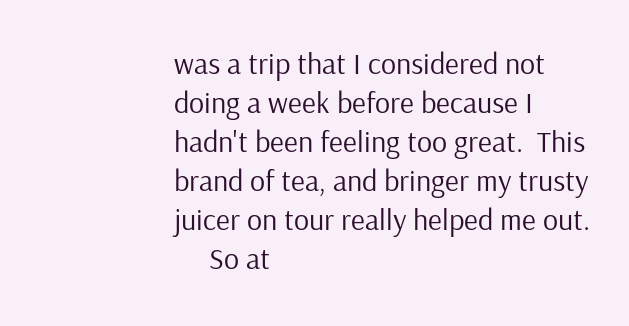was a trip that I considered not doing a week before because I hadn't been feeling too great.  This brand of tea, and bringer my trusty juicer on tour really helped me out.
     So at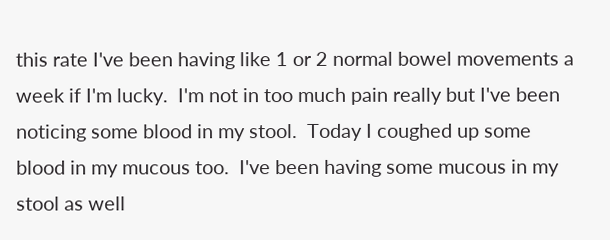this rate I've been having like 1 or 2 normal bowel movements a week if I'm lucky.  I'm not in too much pain really but I've been noticing some blood in my stool.  Today I coughed up some blood in my mucous too.  I've been having some mucous in my stool as well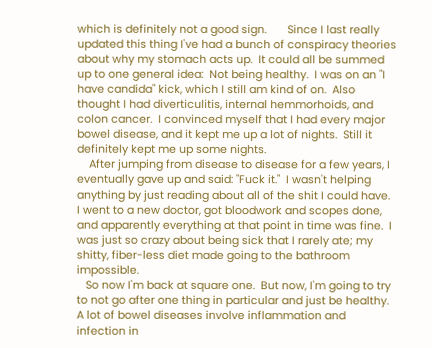which is definitely not a good sign.       Since I last really updated this thing I've had a bunch of conspiracy theories about why my stomach acts up.  It could all be summed up to one general idea:  Not being healthy.  I was on an "I have candida" kick, which I still am kind of on.  Also thought I had diverticulitis, internal hemmorhoids, and colon cancer.  I convinced myself that I had every major bowel disease, and it kept me up a lot of nights.  Still it definitely kept me up some nights.
    After jumping from disease to disease for a few years, I eventually gave up and said: "Fuck it."  I wasn't helping anything by just reading about all of the shit I could have.  I went to a new doctor, got bloodwork and scopes done, and apparently everything at that point in time was fine.  I was just so crazy about being sick that I rarely ate; my shitty, fiber-less diet made going to the bathroom impossible.
   So now I'm back at square one.  But now, I'm going to try to not go after one thing in particular and just be healthy.  A lot of bowel diseases involve inflammation and infection in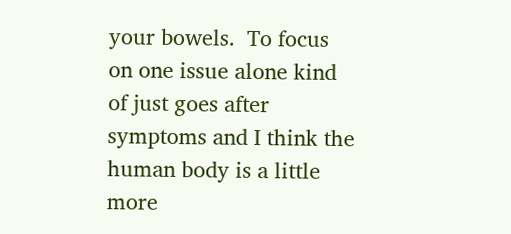your bowels.  To focus on one issue alone kind of just goes after symptoms and I think the human body is a little more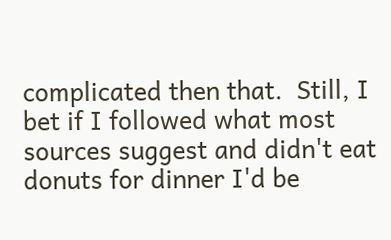complicated then that.  Still, I bet if I followed what most sources suggest and didn't eat donuts for dinner I'd be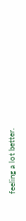feeling a lot better.